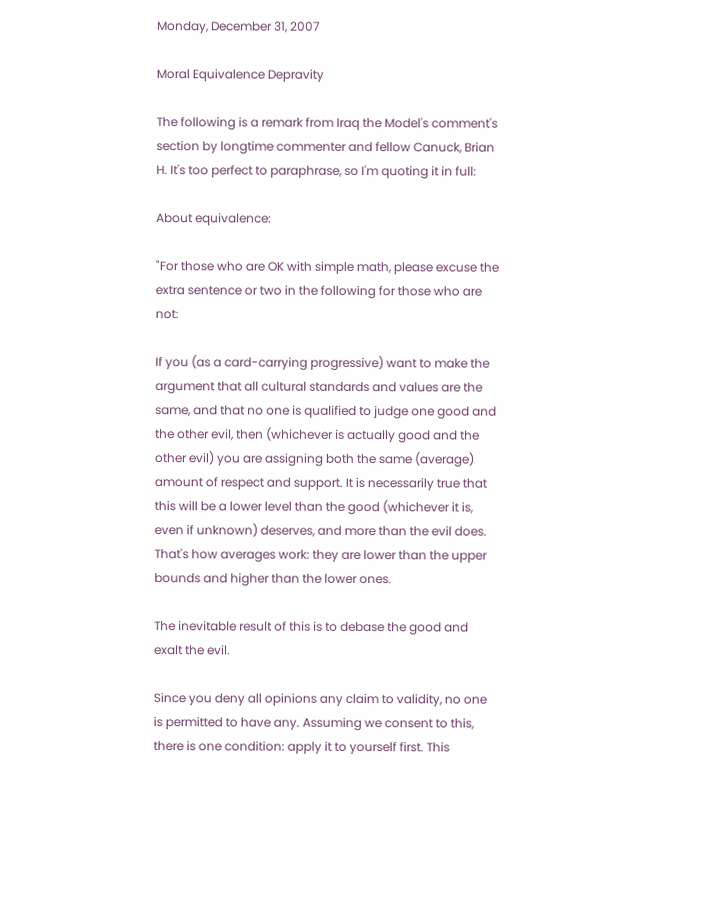Monday, December 31, 2007

Moral Equivalence Depravity

The following is a remark from Iraq the Model's comment's section by longtime commenter and fellow Canuck, Brian H. It's too perfect to paraphrase, so I'm quoting it in full:

About equivalence:

"For those who are OK with simple math, please excuse the extra sentence or two in the following for those who are not:

If you (as a card-carrying progressive) want to make the argument that all cultural standards and values are the same, and that no one is qualified to judge one good and the other evil, then (whichever is actually good and the other evil) you are assigning both the same (average) amount of respect and support. It is necessarily true that this will be a lower level than the good (whichever it is, even if unknown) deserves, and more than the evil does. That's how averages work: they are lower than the upper bounds and higher than the lower ones.

The inevitable result of this is to debase the good and exalt the evil.

Since you deny all opinions any claim to validity, no one is permitted to have any. Assuming we consent to this, there is one condition: apply it to yourself first. This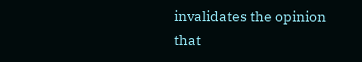invalidates the opinion that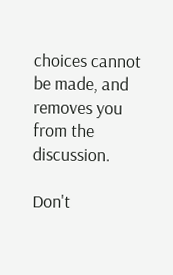choices cannot be made, and removes you from the discussion.

Don't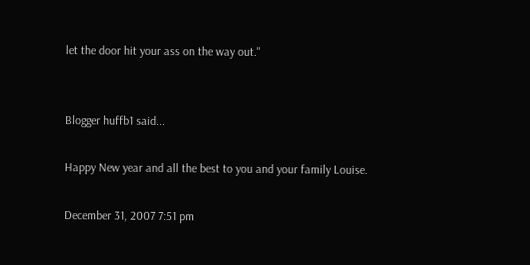let the door hit your ass on the way out."


Blogger huffb1 said...

Happy New year and all the best to you and your family Louise.

December 31, 2007 7:51 pm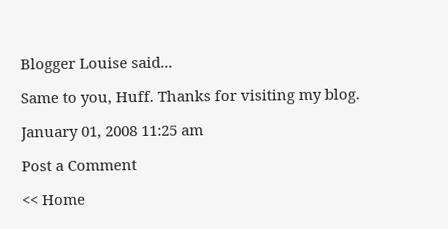Blogger Louise said...

Same to you, Huff. Thanks for visiting my blog.

January 01, 2008 11:25 am

Post a Comment

<< Home